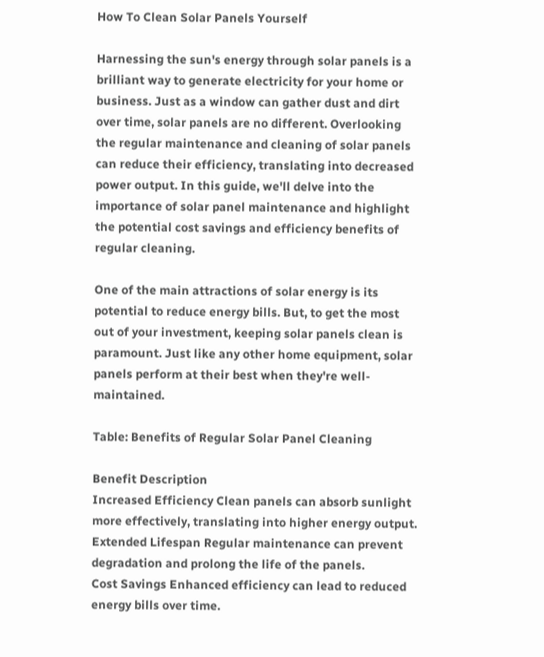How To Clean Solar Panels Yourself

Harnessing the sun's energy through solar panels is a brilliant way to generate electricity for your home or business. Just as a window can gather dust and dirt over time, solar panels are no different. Overlooking the regular maintenance and cleaning of solar panels can reduce their efficiency, translating into decreased power output. In this guide, we'll delve into the importance of solar panel maintenance and highlight the potential cost savings and efficiency benefits of regular cleaning.

One of the main attractions of solar energy is its potential to reduce energy bills. But, to get the most out of your investment, keeping solar panels clean is paramount. Just like any other home equipment, solar panels perform at their best when they're well-maintained.

Table: Benefits of Regular Solar Panel Cleaning

Benefit Description
Increased Efficiency Clean panels can absorb sunlight more effectively, translating into higher energy output.
Extended Lifespan Regular maintenance can prevent degradation and prolong the life of the panels.
Cost Savings Enhanced efficiency can lead to reduced energy bills over time.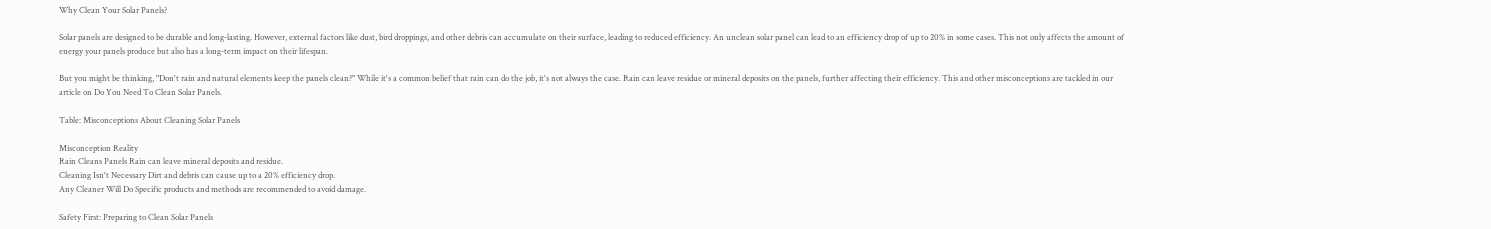Why Clean Your Solar Panels?

Solar panels are designed to be durable and long-lasting. However, external factors like dust, bird droppings, and other debris can accumulate on their surface, leading to reduced efficiency. An unclean solar panel can lead to an efficiency drop of up to 20% in some cases. This not only affects the amount of energy your panels produce but also has a long-term impact on their lifespan.

But you might be thinking, "Don't rain and natural elements keep the panels clean?" While it's a common belief that rain can do the job, it's not always the case. Rain can leave residue or mineral deposits on the panels, further affecting their efficiency. This and other misconceptions are tackled in our article on Do You Need To Clean Solar Panels.

Table: Misconceptions About Cleaning Solar Panels

Misconception Reality
Rain Cleans Panels Rain can leave mineral deposits and residue.
Cleaning Isn't Necessary Dirt and debris can cause up to a 20% efficiency drop.
Any Cleaner Will Do Specific products and methods are recommended to avoid damage.

Safety First: Preparing to Clean Solar Panels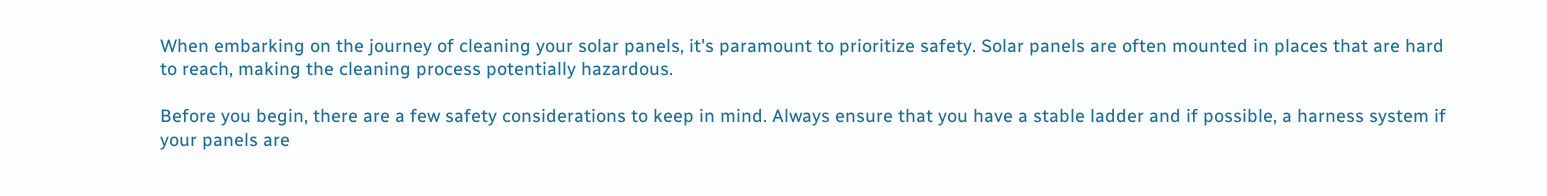When embarking on the journey of cleaning your solar panels, it's paramount to prioritize safety. Solar panels are often mounted in places that are hard to reach, making the cleaning process potentially hazardous.

Before you begin, there are a few safety considerations to keep in mind. Always ensure that you have a stable ladder and if possible, a harness system if your panels are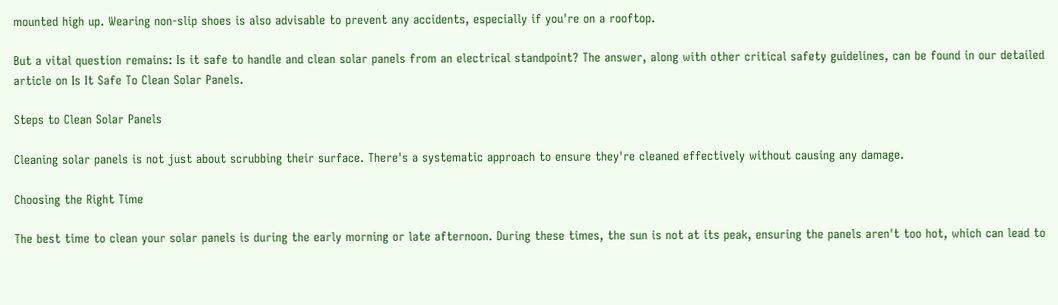mounted high up. Wearing non-slip shoes is also advisable to prevent any accidents, especially if you're on a rooftop.

But a vital question remains: Is it safe to handle and clean solar panels from an electrical standpoint? The answer, along with other critical safety guidelines, can be found in our detailed article on Is It Safe To Clean Solar Panels.

Steps to Clean Solar Panels

Cleaning solar panels is not just about scrubbing their surface. There's a systematic approach to ensure they're cleaned effectively without causing any damage.

Choosing the Right Time

The best time to clean your solar panels is during the early morning or late afternoon. During these times, the sun is not at its peak, ensuring the panels aren't too hot, which can lead to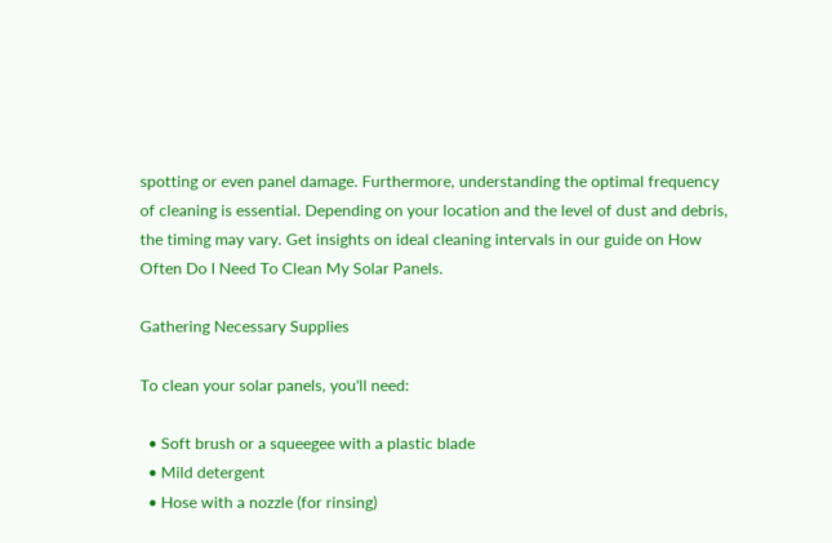spotting or even panel damage. Furthermore, understanding the optimal frequency of cleaning is essential. Depending on your location and the level of dust and debris, the timing may vary. Get insights on ideal cleaning intervals in our guide on How Often Do I Need To Clean My Solar Panels.

Gathering Necessary Supplies

To clean your solar panels, you'll need:

  • Soft brush or a squeegee with a plastic blade
  • Mild detergent
  • Hose with a nozzle (for rinsing)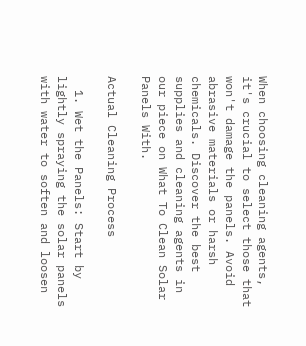When choosing cleaning agents, it's crucial to select those that won't damage the panels. Avoid abrasive materials or harsh chemicals. Discover the best supplies and cleaning agents in our piece on What To Clean Solar Panels With.

Actual Cleaning Process

  1. Wet the Panels: Start by lightly spraying the solar panels with water to soften and loosen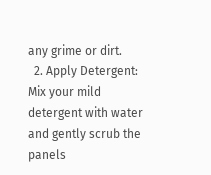any grime or dirt.
  2. Apply Detergent: Mix your mild detergent with water and gently scrub the panels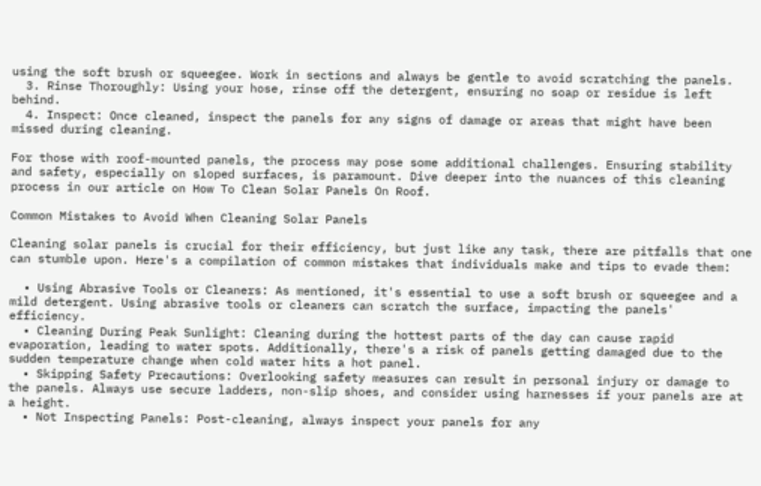using the soft brush or squeegee. Work in sections and always be gentle to avoid scratching the panels.
  3. Rinse Thoroughly: Using your hose, rinse off the detergent, ensuring no soap or residue is left behind.
  4. Inspect: Once cleaned, inspect the panels for any signs of damage or areas that might have been missed during cleaning.

For those with roof-mounted panels, the process may pose some additional challenges. Ensuring stability and safety, especially on sloped surfaces, is paramount. Dive deeper into the nuances of this cleaning process in our article on How To Clean Solar Panels On Roof.

Common Mistakes to Avoid When Cleaning Solar Panels

Cleaning solar panels is crucial for their efficiency, but just like any task, there are pitfalls that one can stumble upon. Here's a compilation of common mistakes that individuals make and tips to evade them:

  • Using Abrasive Tools or Cleaners: As mentioned, it's essential to use a soft brush or squeegee and a mild detergent. Using abrasive tools or cleaners can scratch the surface, impacting the panels' efficiency.
  • Cleaning During Peak Sunlight: Cleaning during the hottest parts of the day can cause rapid evaporation, leading to water spots. Additionally, there's a risk of panels getting damaged due to the sudden temperature change when cold water hits a hot panel.
  • Skipping Safety Precautions: Overlooking safety measures can result in personal injury or damage to the panels. Always use secure ladders, non-slip shoes, and consider using harnesses if your panels are at a height.
  • Not Inspecting Panels: Post-cleaning, always inspect your panels for any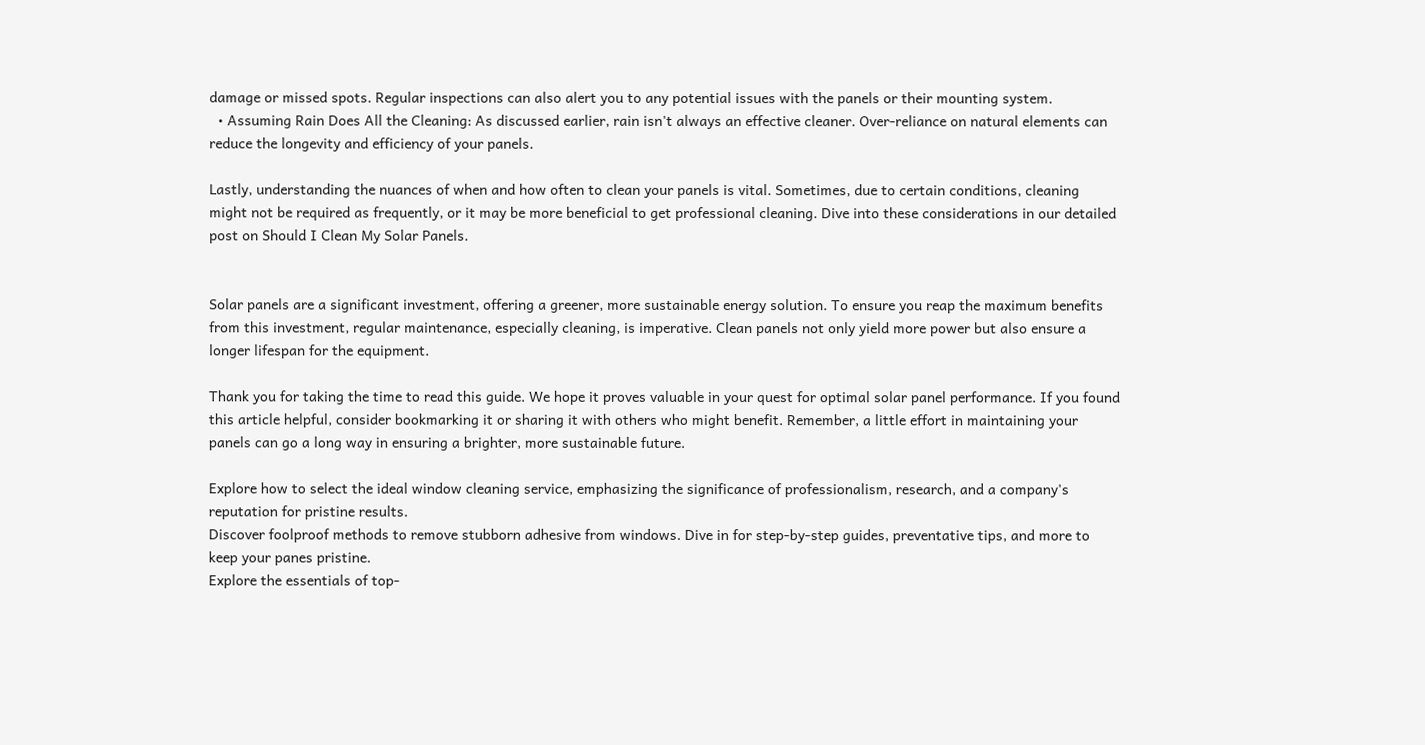damage or missed spots. Regular inspections can also alert you to any potential issues with the panels or their mounting system.
  • Assuming Rain Does All the Cleaning: As discussed earlier, rain isn't always an effective cleaner. Over-reliance on natural elements can reduce the longevity and efficiency of your panels.

Lastly, understanding the nuances of when and how often to clean your panels is vital. Sometimes, due to certain conditions, cleaning might not be required as frequently, or it may be more beneficial to get professional cleaning. Dive into these considerations in our detailed post on Should I Clean My Solar Panels.


Solar panels are a significant investment, offering a greener, more sustainable energy solution. To ensure you reap the maximum benefits from this investment, regular maintenance, especially cleaning, is imperative. Clean panels not only yield more power but also ensure a longer lifespan for the equipment.

Thank you for taking the time to read this guide. We hope it proves valuable in your quest for optimal solar panel performance. If you found this article helpful, consider bookmarking it or sharing it with others who might benefit. Remember, a little effort in maintaining your panels can go a long way in ensuring a brighter, more sustainable future.

Explore how to select the ideal window cleaning service, emphasizing the significance of professionalism, research, and a company's reputation for pristine results.
Discover foolproof methods to remove stubborn adhesive from windows. Dive in for step-by-step guides, preventative tips, and more to keep your panes pristine.
Explore the essentials of top-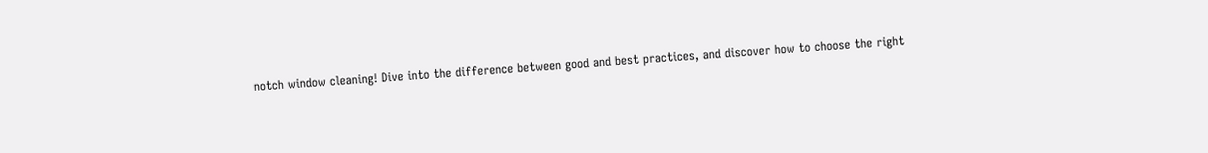notch window cleaning! Dive into the difference between good and best practices, and discover how to choose the right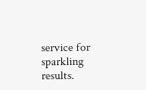service for sparkling results.